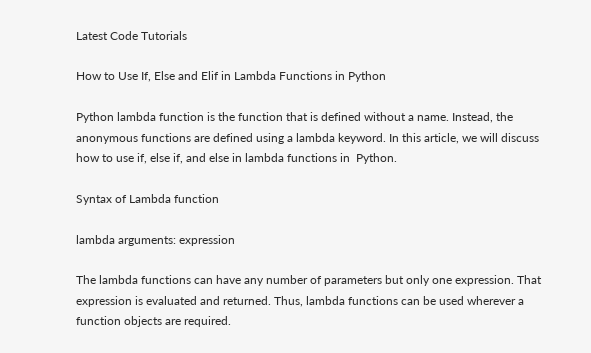Latest Code Tutorials

How to Use If, Else and Elif in Lambda Functions in Python

Python lambda function is the function that is defined without a name. Instead, the anonymous functions are defined using a lambda keyword. In this article, we will discuss how to use if, else if, and else in lambda functions in  Python.

Syntax of Lambda function

lambda arguments: expression

The lambda functions can have any number of parameters but only one expression. That expression is evaluated and returned. Thus, lambda functions can be used wherever a function objects are required.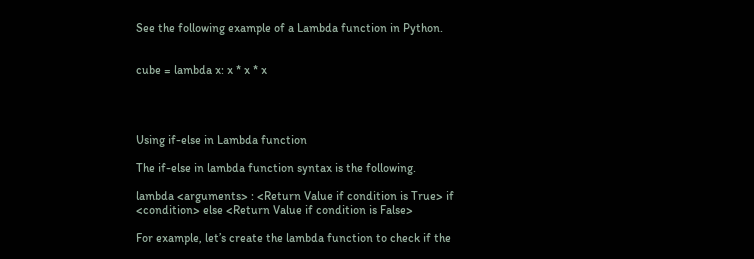See the following example of a Lambda function in Python.


cube = lambda x: x * x * x




Using if-else in Lambda function

The if-else in lambda function syntax is the following.

lambda <arguments> : <Return Value if condition is True> if <condition> else <Return Value if condition is False>

For example, let’s create the lambda function to check if the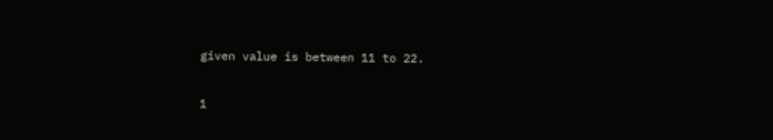given value is between 11 to 22.

1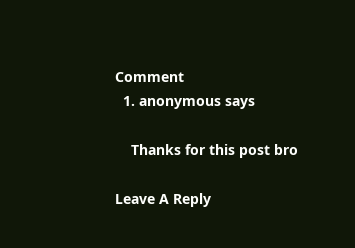Comment
  1. anonymous says

    Thanks for this post bro

Leave A Reply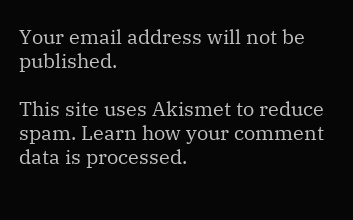Your email address will not be published.

This site uses Akismet to reduce spam. Learn how your comment data is processed.